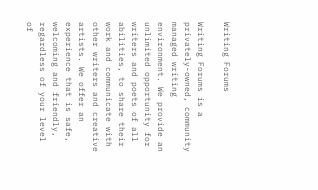Writing Forums

Writing Forums is a privately-owned, community managed writing environment. We provide an unlimited opportunity for writers and poets of all abilities, to share their work and communicate with other writers and creative artists. We offer an experience that is safe, welcoming and friendly, regardless of your level of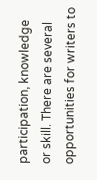participation, knowledge or skill. There are several opportunities for writers to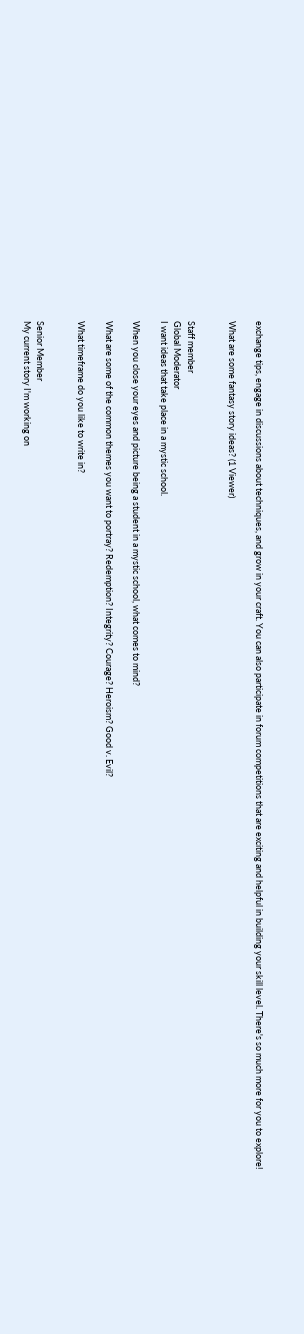exchange tips, engage in discussions about techniques, and grow in your craft. You can also participate in forum competitions that are exciting and helpful in building your skill level. There's so much more for you to explore!

What are some fantasy story ideas? (1 Viewer)


Staff member
Global Moderator
I want ideas that take place in a mystic school.

When you close your eyes and picture being a student in a mystic school, what comes to mind?

What are some of the common themes you want to portray? Redemption? Integrity? Courage? Heroism? Good v. Evil?

What timeframe do you like to write in?


Senior Member
My current story I'm working on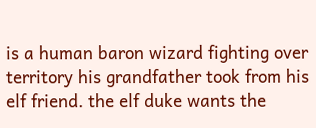is a human baron wizard fighting over territory his grandfather took from his elf friend. the elf duke wants the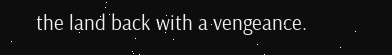the land back with a vengeance.